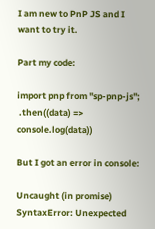I am new to PnP JS and I want to try it.

Part my code:

import pnp from "sp-pnp-js";
 .then((data) => console.log(data))

But I got an error in console:

Uncaught (in promise) SyntaxError: Unexpected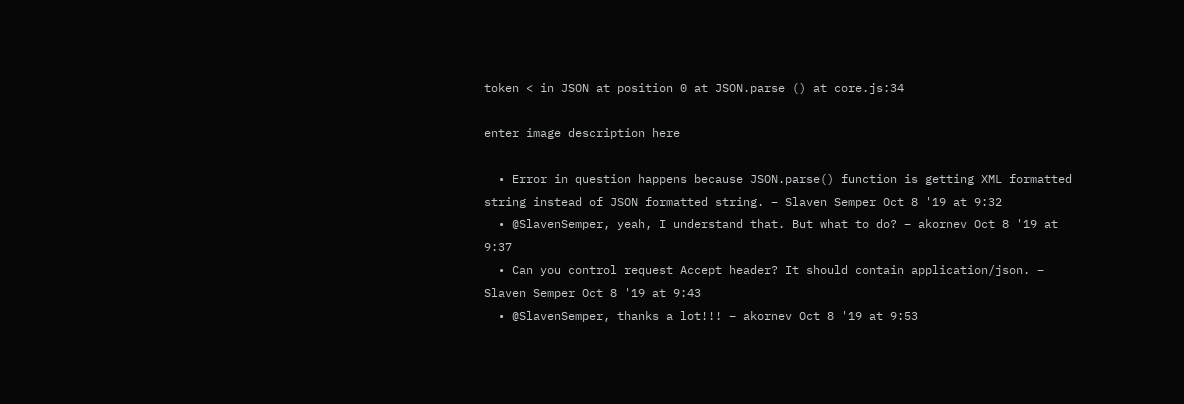token < in JSON at position 0 at JSON.parse () at core.js:34

enter image description here

  • Error in question happens because JSON.parse() function is getting XML formatted string instead of JSON formatted string. – Slaven Semper Oct 8 '19 at 9:32
  • @SlavenSemper, yeah, I understand that. But what to do? – akornev Oct 8 '19 at 9:37
  • Can you control request Accept header? It should contain application/json. – Slaven Semper Oct 8 '19 at 9:43
  • @SlavenSemper, thanks a lot!!! – akornev Oct 8 '19 at 9:53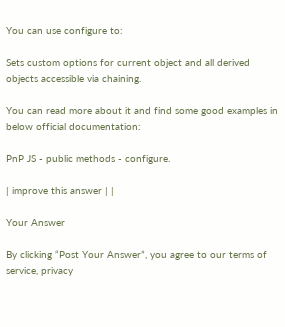You can use configure to:

Sets custom options for current object and all derived objects accessible via chaining.

You can read more about it and find some good examples in below official documentation:

PnP JS - public methods - configure.

| improve this answer | |

Your Answer

By clicking “Post Your Answer”, you agree to our terms of service, privacy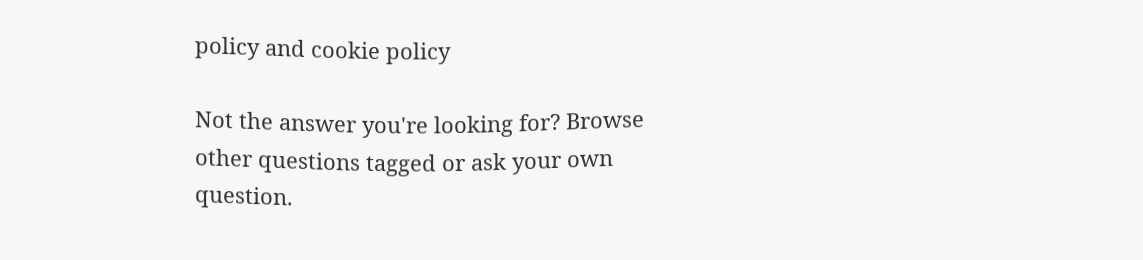policy and cookie policy

Not the answer you're looking for? Browse other questions tagged or ask your own question.